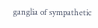ganglia of sympathetic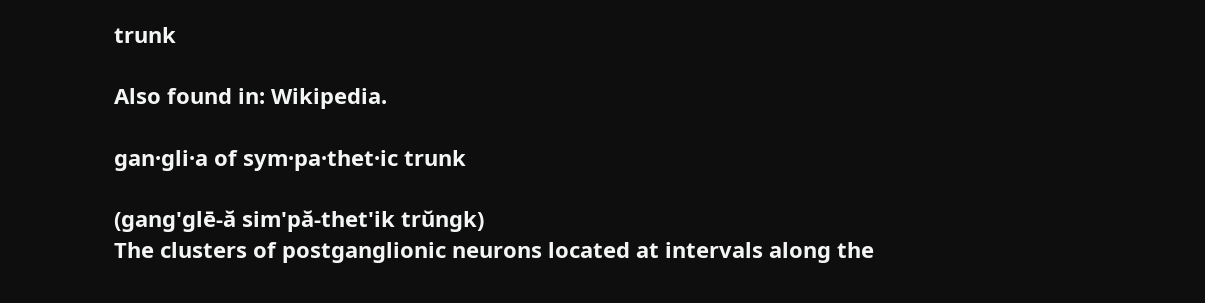trunk

Also found in: Wikipedia.

gan·gli·a of sym·pa·thet·ic trunk

(gang'glē-ă sim'pă-thet'ik trŭngk)
The clusters of postganglionic neurons located at intervals along the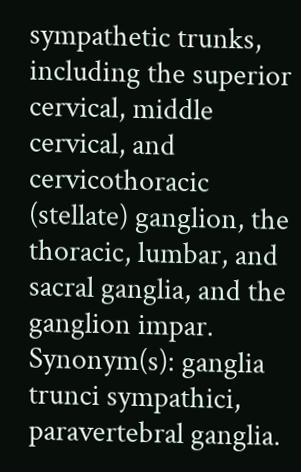sympathetic trunks, including the superior cervical, middle cervical, and cervicothoracic (stellate) ganglion, the thoracic, lumbar, and sacral ganglia, and the ganglion impar.
Synonym(s): ganglia trunci sympathici, paravertebral ganglia.